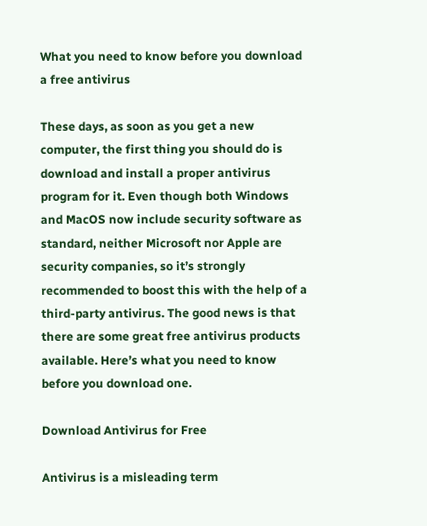What you need to know before you download a free antivirus

These days, as soon as you get a new computer, the first thing you should do is download and install a proper antivirus program for it. Even though both Windows and MacOS now include security software as standard, neither Microsoft nor Apple are security companies, so it’s strongly recommended to boost this with the help of a third-party antivirus. The good news is that there are some great free antivirus products available. Here’s what you need to know before you download one.

Download Antivirus for Free

Antivirus is a misleading term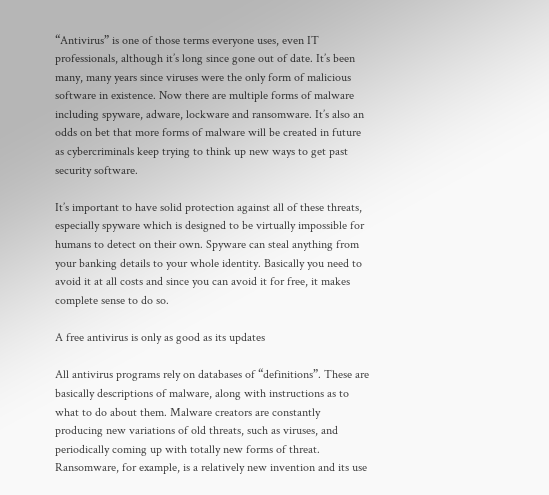“Antivirus” is one of those terms everyone uses, even IT professionals, although it’s long since gone out of date. It’s been many, many years since viruses were the only form of malicious software in existence. Now there are multiple forms of malware including spyware, adware, lockware and ransomware. It’s also an odds on bet that more forms of malware will be created in future as cybercriminals keep trying to think up new ways to get past security software.

It’s important to have solid protection against all of these threats, especially spyware which is designed to be virtually impossible for humans to detect on their own. Spyware can steal anything from your banking details to your whole identity. Basically you need to avoid it at all costs and since you can avoid it for free, it makes complete sense to do so.

A free antivirus is only as good as its updates

All antivirus programs rely on databases of “definitions”. These are basically descriptions of malware, along with instructions as to what to do about them. Malware creators are constantly producing new variations of old threats, such as viruses, and periodically coming up with totally new forms of threat. Ransomware, for example, is a relatively new invention and its use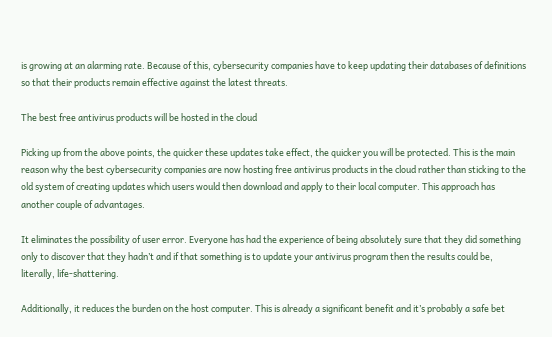is growing at an alarming rate. Because of this, cybersecurity companies have to keep updating their databases of definitions so that their products remain effective against the latest threats.

The best free antivirus products will be hosted in the cloud

Picking up from the above points, the quicker these updates take effect, the quicker you will be protected. This is the main reason why the best cybersecurity companies are now hosting free antivirus products in the cloud rather than sticking to the old system of creating updates which users would then download and apply to their local computer. This approach has another couple of advantages.

It eliminates the possibility of user error. Everyone has had the experience of being absolutely sure that they did something only to discover that they hadn’t and if that something is to update your antivirus program then the results could be, literally, life-shattering.

Additionally, it reduces the burden on the host computer. This is already a significant benefit and it’s probably a safe bet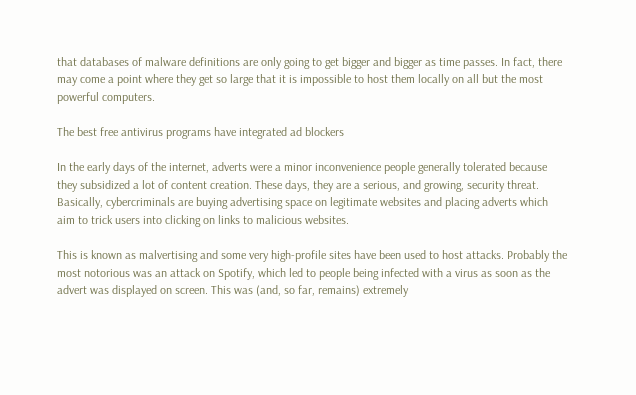that databases of malware definitions are only going to get bigger and bigger as time passes. In fact, there may come a point where they get so large that it is impossible to host them locally on all but the most powerful computers.

The best free antivirus programs have integrated ad blockers

In the early days of the internet, adverts were a minor inconvenience people generally tolerated because they subsidized a lot of content creation. These days, they are a serious, and growing, security threat. Basically, cybercriminals are buying advertising space on legitimate websites and placing adverts which aim to trick users into clicking on links to malicious websites.

This is known as malvertising and some very high-profile sites have been used to host attacks. Probably the most notorious was an attack on Spotify, which led to people being infected with a virus as soon as the advert was displayed on screen. This was (and, so far, remains) extremely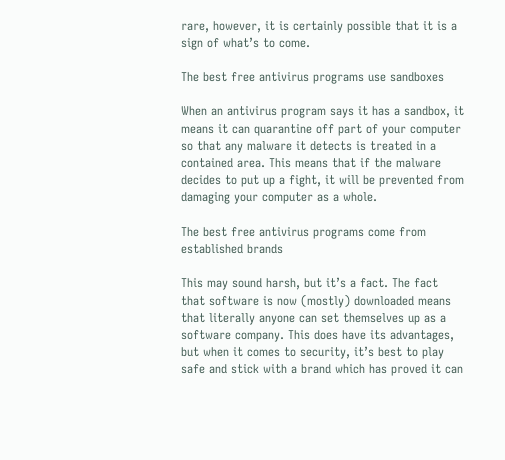rare, however, it is certainly possible that it is a sign of what’s to come.

The best free antivirus programs use sandboxes

When an antivirus program says it has a sandbox, it means it can quarantine off part of your computer so that any malware it detects is treated in a contained area. This means that if the malware decides to put up a fight, it will be prevented from damaging your computer as a whole.

The best free antivirus programs come from established brands

This may sound harsh, but it’s a fact. The fact that software is now (mostly) downloaded means that literally anyone can set themselves up as a software company. This does have its advantages, but when it comes to security, it’s best to play safe and stick with a brand which has proved it can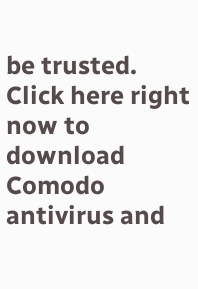be trusted. Click here right now to download Comodo antivirus and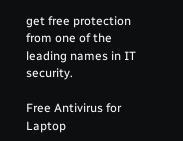get free protection from one of the leading names in IT security.

Free Antivirus for Laptop